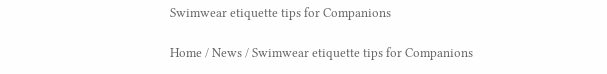Swimwear etiquette tips for Companions

Home / News / Swimwear etiquette tips for Companions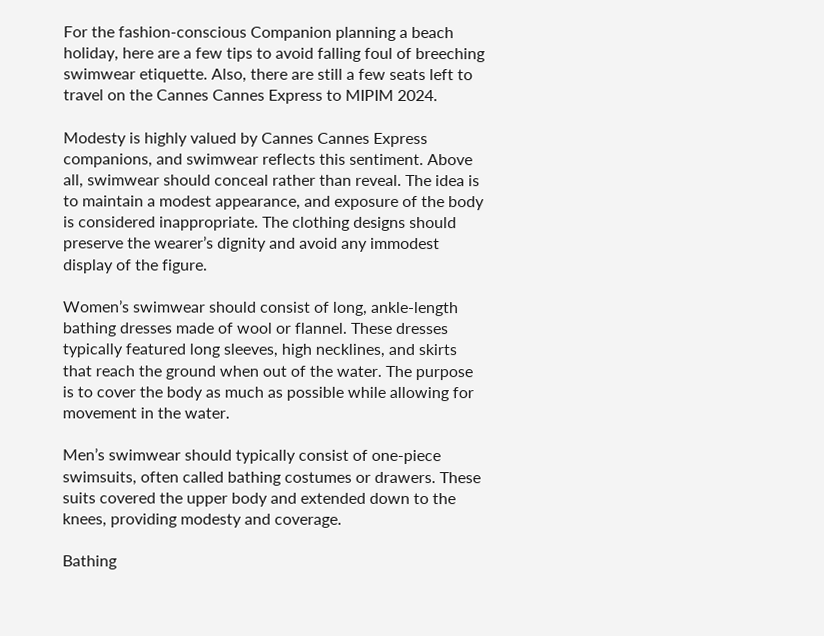For the fashion-conscious Companion planning a beach holiday, here are a few tips to avoid falling foul of breeching swimwear etiquette. Also, there are still a few seats left to travel on the Cannes Cannes Express to MIPIM 2024.

Modesty is highly valued by Cannes Cannes Express companions, and swimwear reflects this sentiment. Above all, swimwear should conceal rather than reveal. The idea is to maintain a modest appearance, and exposure of the body is considered inappropriate. The clothing designs should preserve the wearer’s dignity and avoid any immodest display of the figure.

Women’s swimwear should consist of long, ankle-length bathing dresses made of wool or flannel. These dresses typically featured long sleeves, high necklines, and skirts that reach the ground when out of the water. The purpose is to cover the body as much as possible while allowing for movement in the water.

Men’s swimwear should typically consist of one-piece swimsuits, often called bathing costumes or drawers. These suits covered the upper body and extended down to the knees, providing modesty and coverage.

Bathing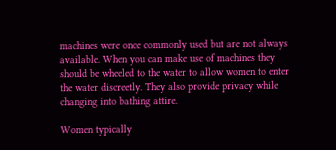machines were once commonly used but are not always available. When you can make use of machines they should be wheeled to the water to allow women to enter the water discreetly. They also provide privacy while changing into bathing attire.

Women typically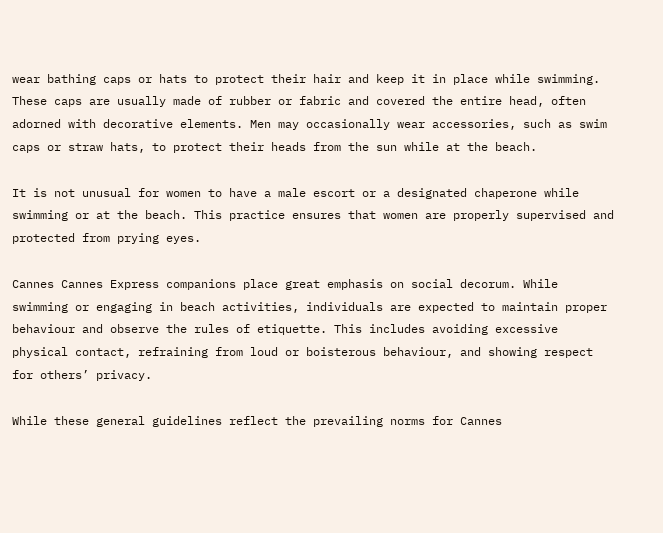wear bathing caps or hats to protect their hair and keep it in place while swimming. These caps are usually made of rubber or fabric and covered the entire head, often adorned with decorative elements. Men may occasionally wear accessories, such as swim caps or straw hats, to protect their heads from the sun while at the beach.

It is not unusual for women to have a male escort or a designated chaperone while swimming or at the beach. This practice ensures that women are properly supervised and protected from prying eyes.

Cannes Cannes Express companions place great emphasis on social decorum. While swimming or engaging in beach activities, individuals are expected to maintain proper behaviour and observe the rules of etiquette. This includes avoiding excessive physical contact, refraining from loud or boisterous behaviour, and showing respect for others’ privacy.

While these general guidelines reflect the prevailing norms for Cannes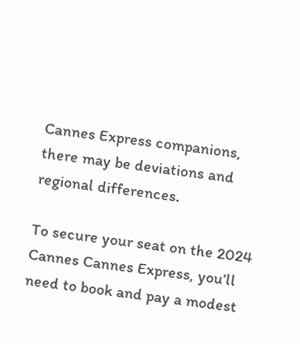Cannes Express companions, there may be deviations and regional differences.

To secure your seat on the 2024 Cannes Cannes Express, you’ll need to book and pay a modest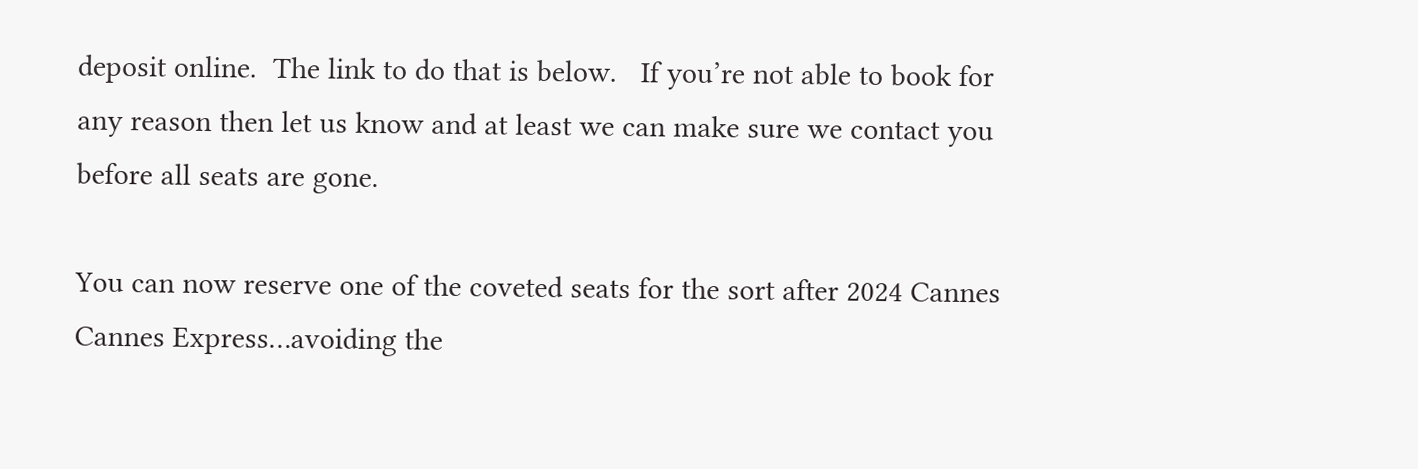deposit online.  The link to do that is below.   If you’re not able to book for any reason then let us know and at least we can make sure we contact you before all seats are gone.

You can now reserve one of the coveted seats for the sort after 2024 Cannes Cannes Express…avoiding the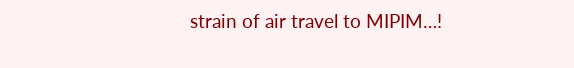strain of air travel to MIPIM…!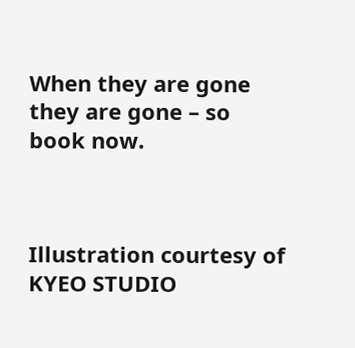When they are gone they are gone – so book now.



Illustration courtesy of KYEO STUDIO